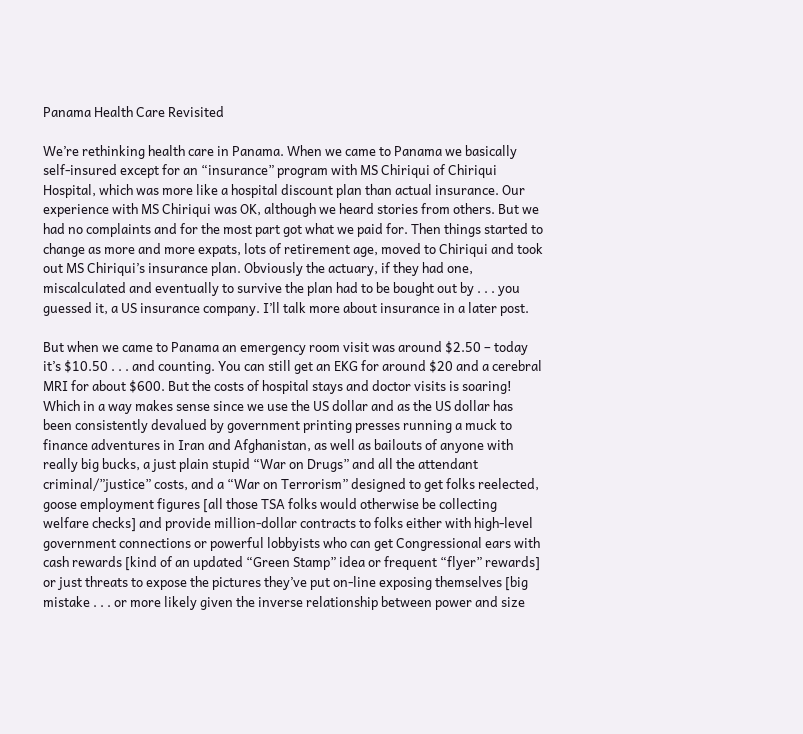Panama Health Care Revisited

We’re rethinking health care in Panama. When we came to Panama we basically self-insured except for an “insurance” program with MS Chiriqui of Chiriqui Hospital, which was more like a hospital discount plan than actual insurance. Our experience with MS Chiriqui was OK, although we heard stories from others. But we had no complaints and for the most part got what we paid for. Then things started to change as more and more expats, lots of retirement age, moved to Chiriqui and took out MS Chiriqui’s insurance plan. Obviously the actuary, if they had one, miscalculated and eventually to survive the plan had to be bought out by . . . you guessed it, a US insurance company. I’ll talk more about insurance in a later post.

But when we came to Panama an emergency room visit was around $2.50 – today it’s $10.50 . . . and counting. You can still get an EKG for around $20 and a cerebral MRI for about $600. But the costs of hospital stays and doctor visits is soaring! Which in a way makes sense since we use the US dollar and as the US dollar has been consistently devalued by government printing presses running a muck to finance adventures in Iran and Afghanistan, as well as bailouts of anyone with really big bucks, a just plain stupid “War on Drugs” and all the attendant criminal/”justice” costs, and a “War on Terrorism” designed to get folks reelected, goose employment figures [all those TSA folks would otherwise be collecting welfare checks] and provide million-dollar contracts to folks either with high-level government connections or powerful lobbyists who can get Congressional ears with cash rewards [kind of an updated “Green Stamp” idea or frequent “flyer” rewards] or just threats to expose the pictures they’ve put on-line exposing themselves [big mistake . . . or more likely given the inverse relationship between power and size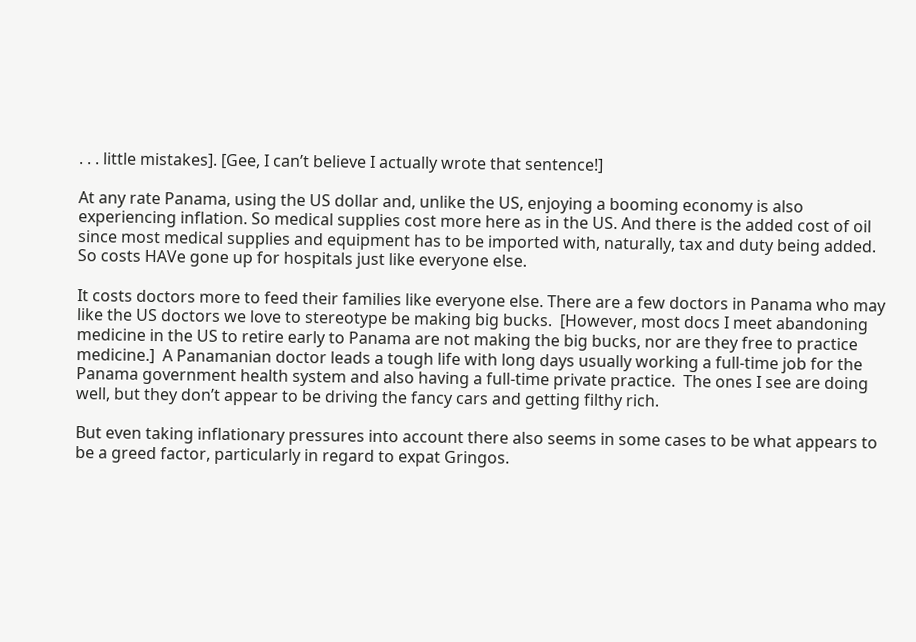. . . little mistakes]. [Gee, I can’t believe I actually wrote that sentence!]

At any rate Panama, using the US dollar and, unlike the US, enjoying a booming economy is also experiencing inflation. So medical supplies cost more here as in the US. And there is the added cost of oil since most medical supplies and equipment has to be imported with, naturally, tax and duty being added. So costs HAVe gone up for hospitals just like everyone else.

It costs doctors more to feed their families like everyone else. There are a few doctors in Panama who may like the US doctors we love to stereotype be making big bucks.  [However, most docs I meet abandoning medicine in the US to retire early to Panama are not making the big bucks, nor are they free to practice medicine.]  A Panamanian doctor leads a tough life with long days usually working a full-time job for the Panama government health system and also having a full-time private practice.  The ones I see are doing well, but they don’t appear to be driving the fancy cars and getting filthy rich.

But even taking inflationary pressures into account there also seems in some cases to be what appears to be a greed factor, particularly in regard to expat Gringos.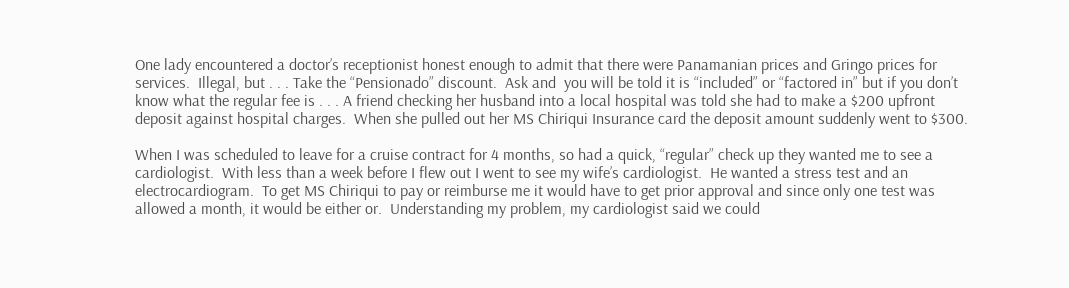One lady encountered a doctor’s receptionist honest enough to admit that there were Panamanian prices and Gringo prices for services.  Illegal, but . . . Take the “Pensionado” discount.  Ask and  you will be told it is “included” or “factored in” but if you don’t know what the regular fee is . . . A friend checking her husband into a local hospital was told she had to make a $200 upfront deposit against hospital charges.  When she pulled out her MS Chiriqui Insurance card the deposit amount suddenly went to $300.

When I was scheduled to leave for a cruise contract for 4 months, so had a quick, “regular” check up they wanted me to see a cardiologist.  With less than a week before I flew out I went to see my wife’s cardiologist.  He wanted a stress test and an electrocardiogram.  To get MS Chiriqui to pay or reimburse me it would have to get prior approval and since only one test was allowed a month, it would be either or.  Understanding my problem, my cardiologist said we could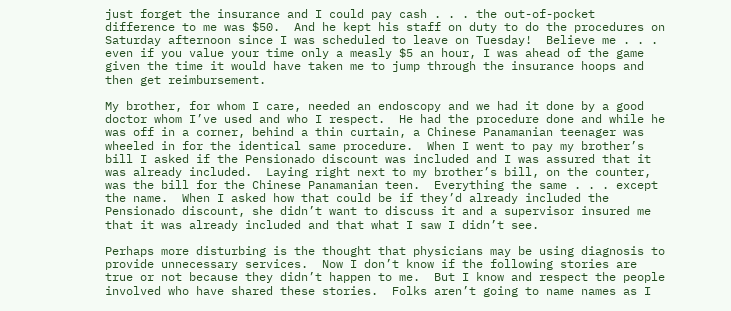just forget the insurance and I could pay cash . . . the out-of-pocket difference to me was $50.  And he kept his staff on duty to do the procedures on Saturday afternoon since I was scheduled to leave on Tuesday!  Believe me . . . even if you value your time only a measly $5 an hour, I was ahead of the game given the time it would have taken me to jump through the insurance hoops and then get reimbursement.

My brother, for whom I care, needed an endoscopy and we had it done by a good doctor whom I’ve used and who I respect.  He had the procedure done and while he was off in a corner, behind a thin curtain, a Chinese Panamanian teenager was wheeled in for the identical same procedure.  When I went to pay my brother’s bill I asked if the Pensionado discount was included and I was assured that it was already included.  Laying right next to my brother’s bill, on the counter, was the bill for the Chinese Panamanian teen.  Everything the same . . . except the name.  When I asked how that could be if they’d already included the Pensionado discount, she didn’t want to discuss it and a supervisor insured me that it was already included and that what I saw I didn’t see.

Perhaps more disturbing is the thought that physicians may be using diagnosis to provide unnecessary services.  Now I don’t know if the following stories are true or not because they didn’t happen to me.  But I know and respect the people involved who have shared these stories.  Folks aren’t going to name names as I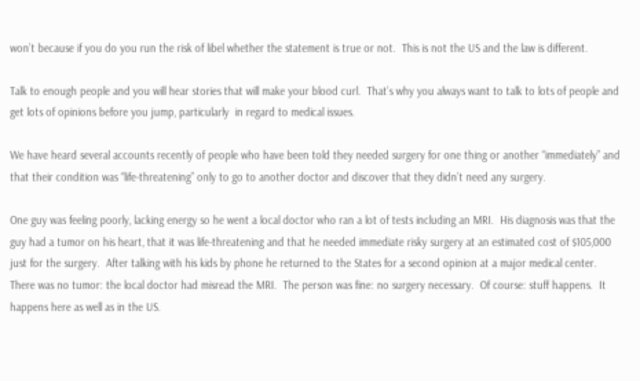won’t because if you do you run the risk of libel whether the statement is true or not.  This is not the US and the law is different.

Talk to enough people and you will hear stories that will make your blood curl.  That’s why you always want to talk to lots of people and get lots of opinions before you jump, particularly  in regard to medical issues.

We have heard several accounts recently of people who have been told they needed surgery for one thing or another “immediately” and that their condition was “life-threatening” only to go to another doctor and discover that they didn’t need any surgery.

One guy was feeling poorly, lacking energy so he went a local doctor who ran a lot of tests including an MRI.  His diagnosis was that the guy had a tumor on his heart, that it was life-threatening and that he needed immediate risky surgery at an estimated cost of $105,000 just for the surgery.  After talking with his kids by phone he returned to the States for a second opinion at a major medical center.  There was no tumor: the local doctor had misread the MRI.  The person was fine: no surgery necessary.  Of course: stuff happens.  It happens here as well as in the US.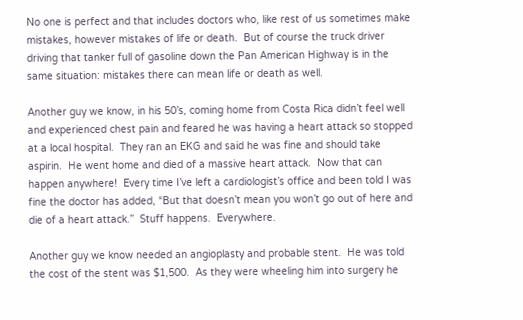No one is perfect and that includes doctors who, like rest of us sometimes make mistakes, however mistakes of life or death.  But of course the truck driver driving that tanker full of gasoline down the Pan American Highway is in the same situation: mistakes there can mean life or death as well.

Another guy we know, in his 50’s, coming home from Costa Rica didn’t feel well and experienced chest pain and feared he was having a heart attack so stopped at a local hospital.  They ran an EKG and said he was fine and should take aspirin.  He went home and died of a massive heart attack.  Now that can happen anywhere!  Every time I’ve left a cardiologist’s office and been told I was fine the doctor has added, “But that doesn’t mean you won’t go out of here and die of a heart attack.”  Stuff happens.  Everywhere.

Another guy we know needed an angioplasty and probable stent.  He was told the cost of the stent was $1,500.  As they were wheeling him into surgery he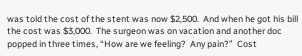was told the cost of the stent was now $2,500.  And when he got his bill the cost was $3,000.  The surgeon was on vacation and another doc popped in three times, “How are we feeling?  Any pain?”  Cost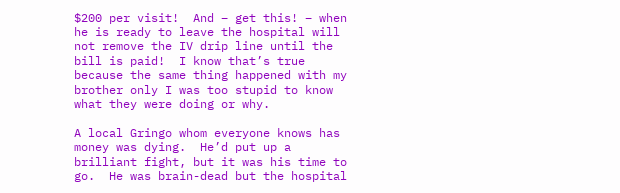$200 per visit!  And – get this! – when he is ready to leave the hospital will not remove the IV drip line until the bill is paid!  I know that’s true because the same thing happened with my brother only I was too stupid to know what they were doing or why.

A local Gringo whom everyone knows has money was dying.  He’d put up a brilliant fight, but it was his time to go.  He was brain-dead but the hospital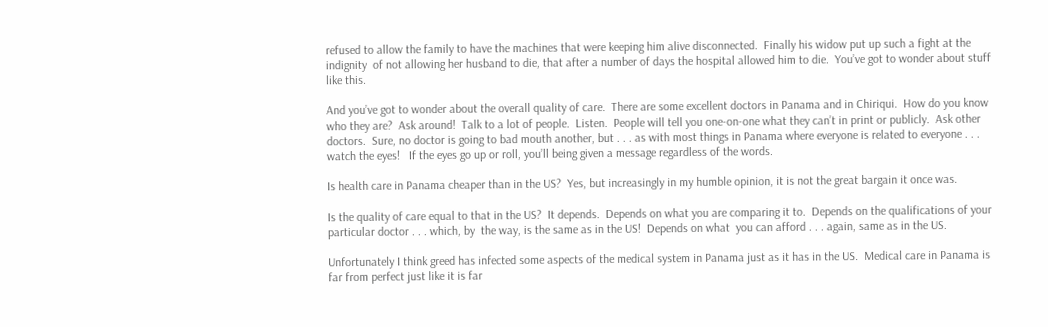refused to allow the family to have the machines that were keeping him alive disconnected.  Finally his widow put up such a fight at the indignity  of not allowing her husband to die, that after a number of days the hospital allowed him to die.  You’ve got to wonder about stuff like this.

And you’ve got to wonder about the overall quality of care.  There are some excellent doctors in Panama and in Chiriqui.  How do you know who they are?  Ask around!  Talk to a lot of people.  Listen.  People will tell you one-on-one what they can’t in print or publicly.  Ask other doctors.  Sure, no doctor is going to bad mouth another, but . . . as with most things in Panama where everyone is related to everyone . . . watch the eyes!   If the eyes go up or roll, you’ll being given a message regardless of the words.

Is health care in Panama cheaper than in the US?  Yes, but increasingly in my humble opinion, it is not the great bargain it once was.

Is the quality of care equal to that in the US?  It depends.  Depends on what you are comparing it to.  Depends on the qualifications of your particular doctor . . . which, by  the way, is the same as in the US!  Depends on what  you can afford . . . again, same as in the US.

Unfortunately I think greed has infected some aspects of the medical system in Panama just as it has in the US.  Medical care in Panama is far from perfect just like it is far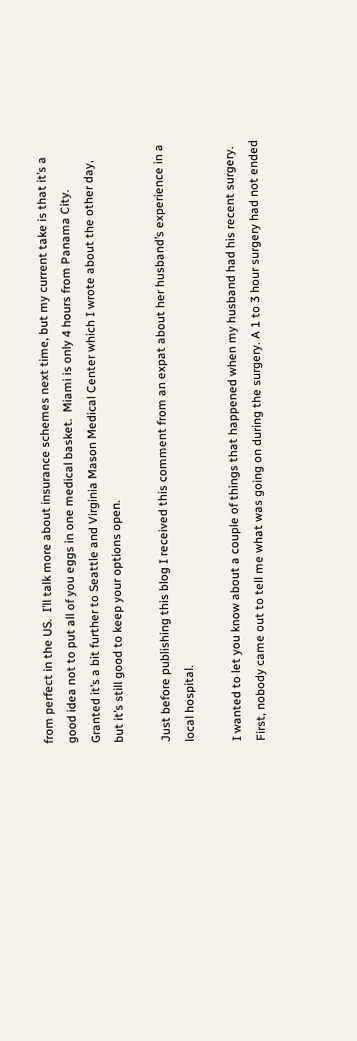from perfect in the US.  I’ll talk more about insurance schemes next time, but my current take is that it’s a good idea not to put all of you eggs in one medical basket.  Miami is only 4 hours from Panama City.  Granted it’s a bit further to Seattle and Virginia Mason Medical Center which I wrote about the other day, but it’s still good to keep your options open.

Just before publishing this blog I received this comment from an expat about her husband’s experience in a local hospital.

I wanted to let you know about a couple of things that happened when my husband had his recent surgery. First, nobody came out to tell me what was going on during the surgery. A 1 to 3 hour surgery had not ended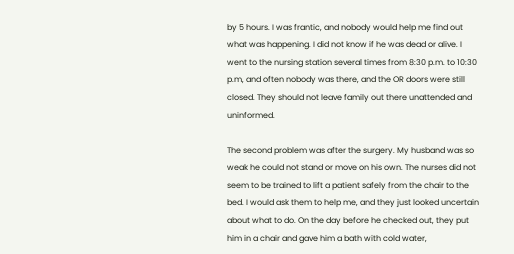by 5 hours. I was frantic, and nobody would help me find out what was happening. I did not know if he was dead or alive. I went to the nursing station several times from 8:30 p.m. to 10:30 p.m, and often nobody was there, and the OR doors were still closed. They should not leave family out there unattended and uninformed.

The second problem was after the surgery. My husband was so weak he could not stand or move on his own. The nurses did not seem to be trained to lift a patient safely from the chair to the bed. I would ask them to help me, and they just looked uncertain about what to do. On the day before he checked out, they put him in a chair and gave him a bath with cold water,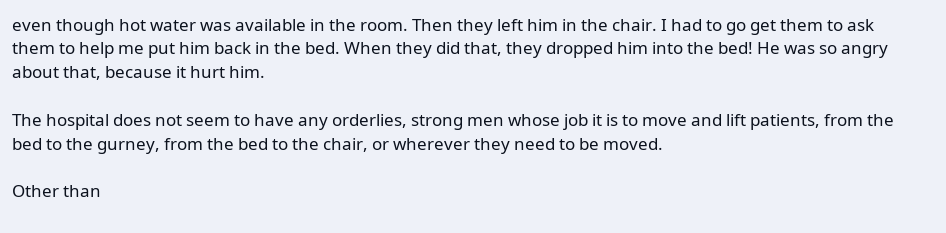even though hot water was available in the room. Then they left him in the chair. I had to go get them to ask them to help me put him back in the bed. When they did that, they dropped him into the bed! He was so angry about that, because it hurt him.

The hospital does not seem to have any orderlies, strong men whose job it is to move and lift patients, from the bed to the gurney, from the bed to the chair, or wherever they need to be moved.

Other than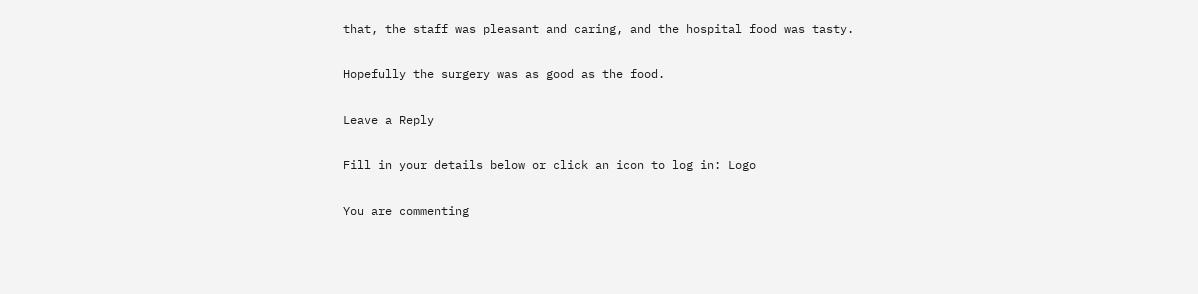that, the staff was pleasant and caring, and the hospital food was tasty.

Hopefully the surgery was as good as the food.

Leave a Reply

Fill in your details below or click an icon to log in: Logo

You are commenting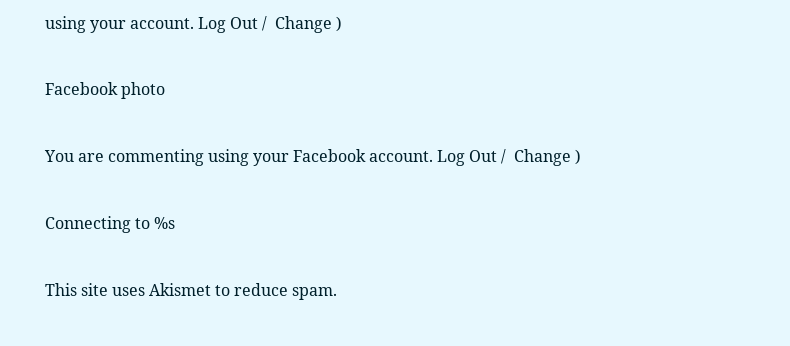using your account. Log Out /  Change )

Facebook photo

You are commenting using your Facebook account. Log Out /  Change )

Connecting to %s

This site uses Akismet to reduce spam.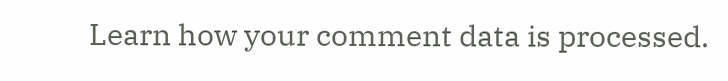Learn how your comment data is processed.